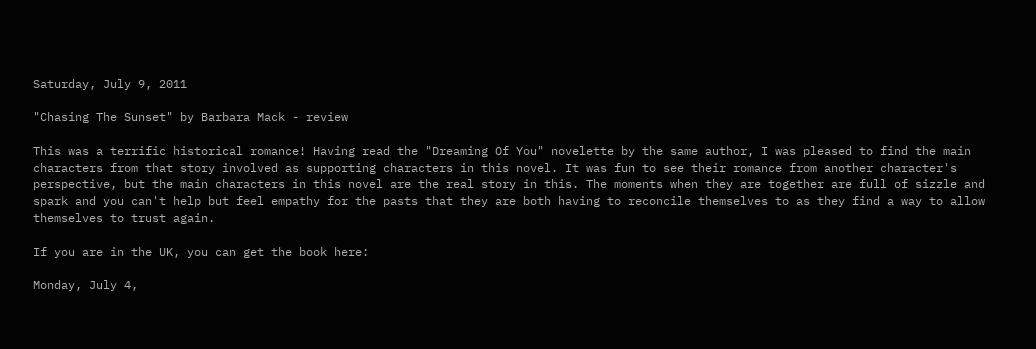Saturday, July 9, 2011

"Chasing The Sunset" by Barbara Mack - review

This was a terrific historical romance! Having read the "Dreaming Of You" novelette by the same author, I was pleased to find the main characters from that story involved as supporting characters in this novel. It was fun to see their romance from another character's perspective, but the main characters in this novel are the real story in this. The moments when they are together are full of sizzle and spark and you can't help but feel empathy for the pasts that they are both having to reconcile themselves to as they find a way to allow themselves to trust again.

If you are in the UK, you can get the book here:

Monday, July 4,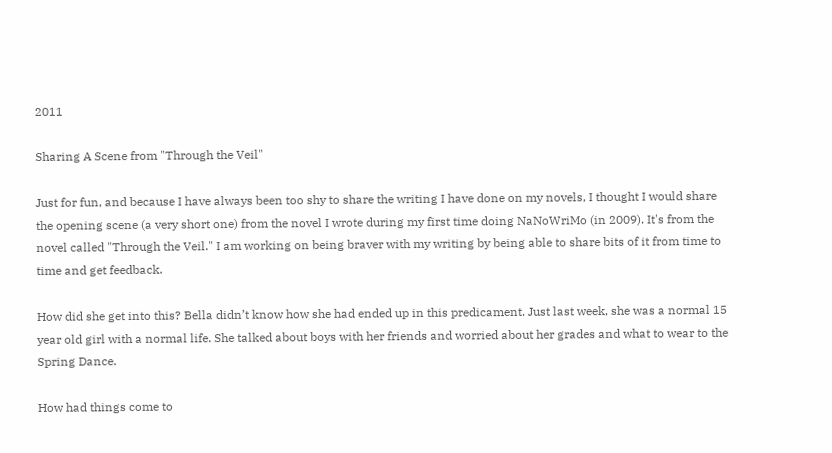2011

Sharing A Scene from "Through the Veil"

Just for fun, and because I have always been too shy to share the writing I have done on my novels, I thought I would share the opening scene (a very short one) from the novel I wrote during my first time doing NaNoWriMo (in 2009). It's from the novel called "Through the Veil." I am working on being braver with my writing by being able to share bits of it from time to time and get feedback.

How did she get into this? Bella didn’t know how she had ended up in this predicament. Just last week, she was a normal 15 year old girl with a normal life. She talked about boys with her friends and worried about her grades and what to wear to the Spring Dance.

How had things come to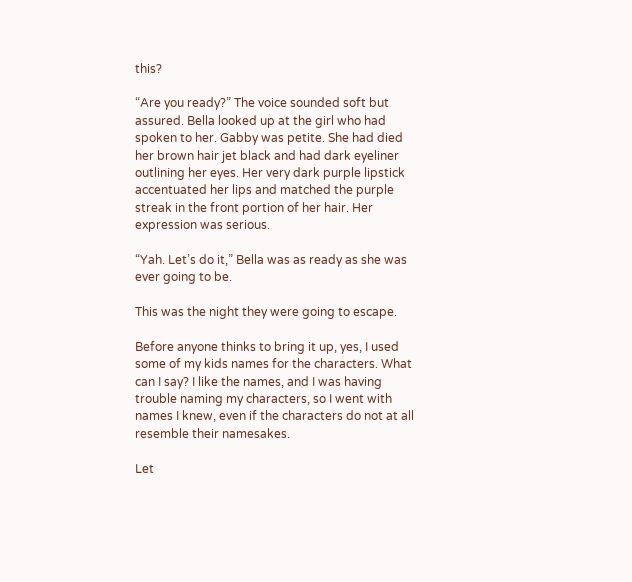this?

“Are you ready?” The voice sounded soft but assured. Bella looked up at the girl who had spoken to her. Gabby was petite. She had died her brown hair jet black and had dark eyeliner outlining her eyes. Her very dark purple lipstick accentuated her lips and matched the purple streak in the front portion of her hair. Her expression was serious.

“Yah. Let’s do it,” Bella was as ready as she was ever going to be.

This was the night they were going to escape.

Before anyone thinks to bring it up, yes, I used some of my kids names for the characters. What can I say? I like the names, and I was having trouble naming my characters, so I went with names I knew, even if the characters do not at all resemble their namesakes.

Let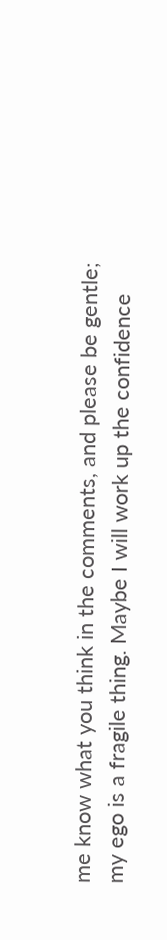me know what you think in the comments, and please be gentle; my ego is a fragile thing. Maybe I will work up the confidence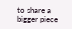to share a bigger piece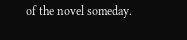of the novel someday.